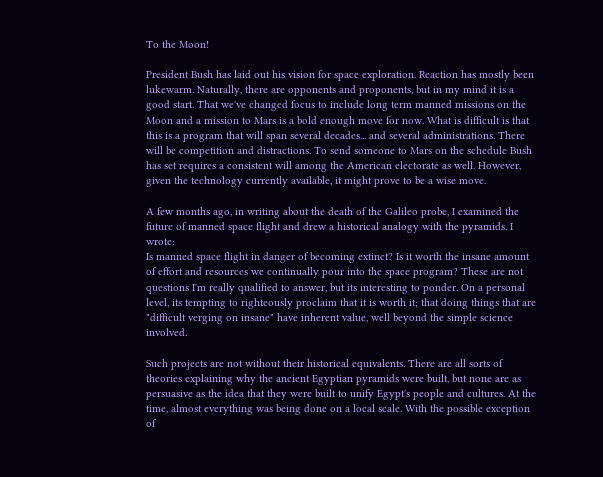To the Moon!

President Bush has laid out his vision for space exploration. Reaction has mostly been lukewarm. Naturally, there are opponents and proponents, but in my mind it is a good start. That we've changed focus to include long term manned missions on the Moon and a mission to Mars is a bold enough move for now. What is difficult is that this is a program that will span several decades... and several administrations. There will be competition and distractions. To send someone to Mars on the schedule Bush has set requires a consistent will among the American electorate as well. However, given the technology currently available, it might prove to be a wise move.

A few months ago, in writing about the death of the Galileo probe, I examined the future of manned space flight and drew a historical analogy with the pyramids. I wrote:
Is manned space flight in danger of becoming extinct? Is it worth the insane amount of effort and resources we continually pour into the space program? These are not questions I'm really qualified to answer, but its interesting to ponder. On a personal level, its tempting to righteously proclaim that it is worth it; that doing things that are "difficult verging on insane" have inherent value, well beyond the simple science involved.

Such projects are not without their historical equivalents. There are all sorts of theories explaining why the ancient Egyptian pyramids were built, but none are as persuasive as the idea that they were built to unify Egypt's people and cultures. At the time, almost everything was being done on a local scale. With the possible exception of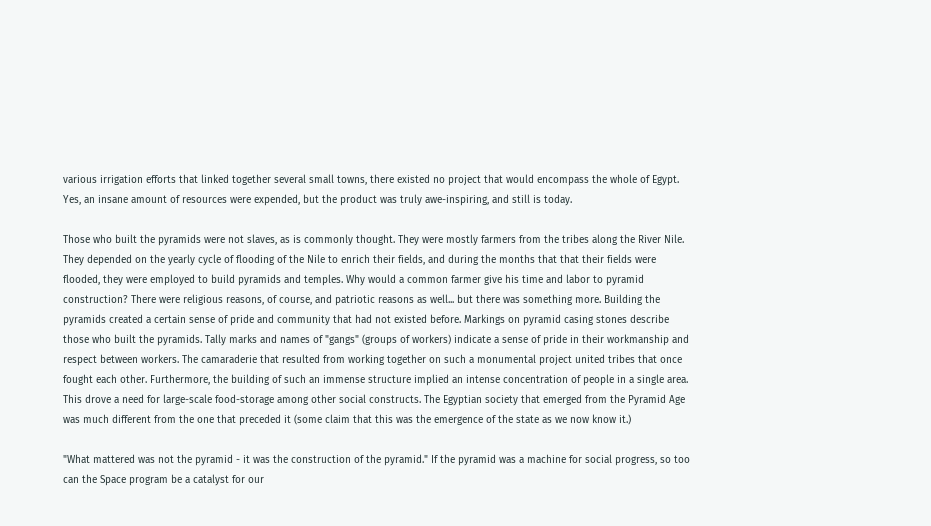various irrigation efforts that linked together several small towns, there existed no project that would encompass the whole of Egypt. Yes, an insane amount of resources were expended, but the product was truly awe-inspiring, and still is today.

Those who built the pyramids were not slaves, as is commonly thought. They were mostly farmers from the tribes along the River Nile. They depended on the yearly cycle of flooding of the Nile to enrich their fields, and during the months that that their fields were flooded, they were employed to build pyramids and temples. Why would a common farmer give his time and labor to pyramid construction? There were religious reasons, of course, and patriotic reasons as well... but there was something more. Building the pyramids created a certain sense of pride and community that had not existed before. Markings on pyramid casing stones describe those who built the pyramids. Tally marks and names of "gangs" (groups of workers) indicate a sense of pride in their workmanship and respect between workers. The camaraderie that resulted from working together on such a monumental project united tribes that once fought each other. Furthermore, the building of such an immense structure implied an intense concentration of people in a single area. This drove a need for large-scale food-storage among other social constructs. The Egyptian society that emerged from the Pyramid Age was much different from the one that preceded it (some claim that this was the emergence of the state as we now know it.)

"What mattered was not the pyramid - it was the construction of the pyramid." If the pyramid was a machine for social progress, so too can the Space program be a catalyst for our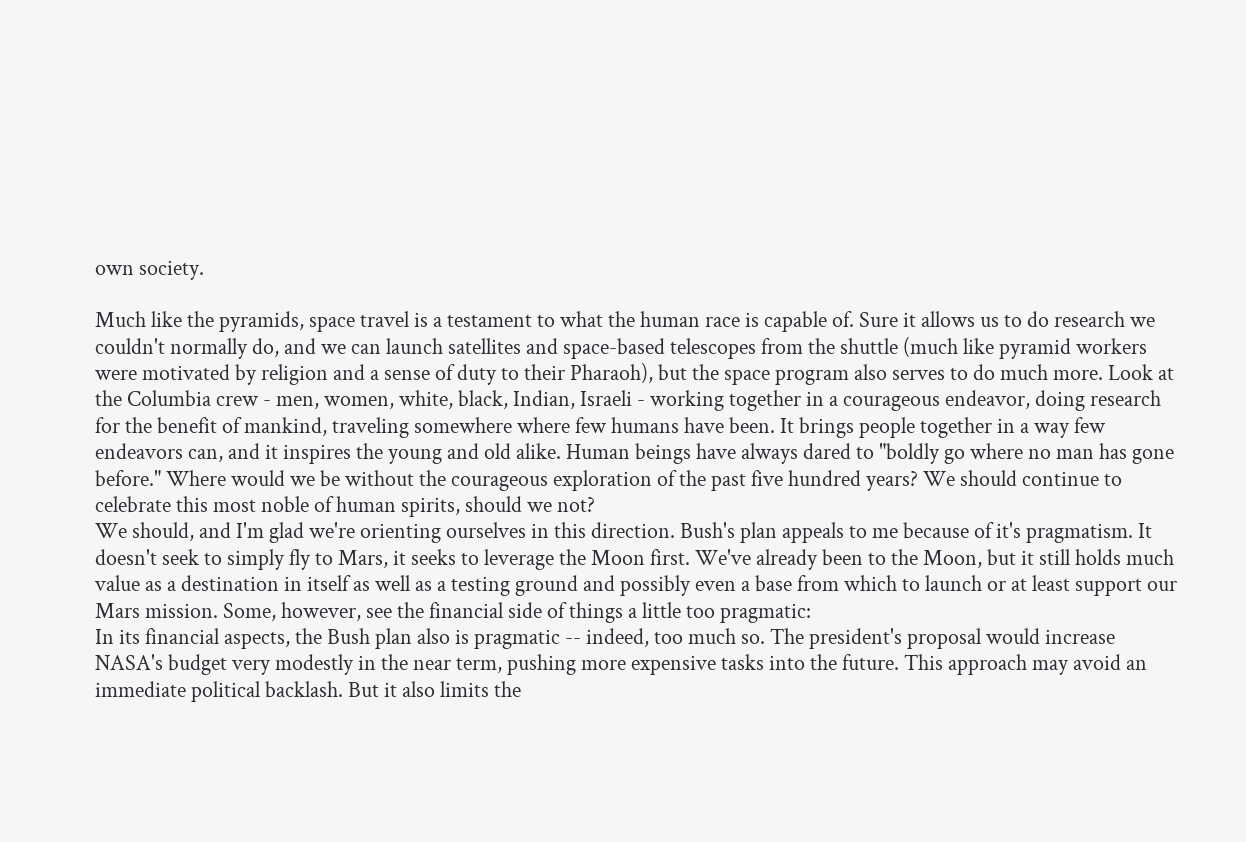own society.

Much like the pyramids, space travel is a testament to what the human race is capable of. Sure it allows us to do research we couldn't normally do, and we can launch satellites and space-based telescopes from the shuttle (much like pyramid workers were motivated by religion and a sense of duty to their Pharaoh), but the space program also serves to do much more. Look at the Columbia crew - men, women, white, black, Indian, Israeli - working together in a courageous endeavor, doing research for the benefit of mankind, traveling somewhere where few humans have been. It brings people together in a way few endeavors can, and it inspires the young and old alike. Human beings have always dared to "boldly go where no man has gone before." Where would we be without the courageous exploration of the past five hundred years? We should continue to celebrate this most noble of human spirits, should we not?
We should, and I'm glad we're orienting ourselves in this direction. Bush's plan appeals to me because of it's pragmatism. It doesn't seek to simply fly to Mars, it seeks to leverage the Moon first. We've already been to the Moon, but it still holds much value as a destination in itself as well as a testing ground and possibly even a base from which to launch or at least support our Mars mission. Some, however, see the financial side of things a little too pragmatic:
In its financial aspects, the Bush plan also is pragmatic -- indeed, too much so. The president's proposal would increase NASA's budget very modestly in the near term, pushing more expensive tasks into the future. This approach may avoid an immediate political backlash. But it also limits the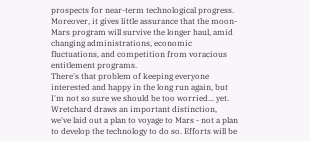prospects for near-term technological progress. Moreover, it gives little assurance that the moon-Mars program will survive the longer haul, amid changing administrations, economic fluctuations, and competition from voracious entitlement programs.
There's that problem of keeping everyone interested and happy in the long run again, but I'm not so sure we should be too worried... yet. Wretchard draws an important distinction, we've laid out a plan to voyage to Mars - not a plan to develop the technology to do so. Efforts will be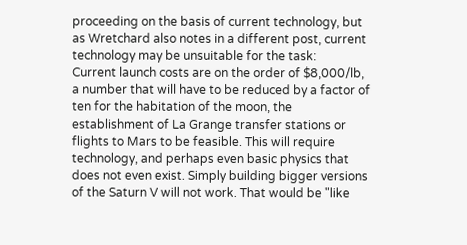proceeding on the basis of current technology, but as Wretchard also notes in a different post, current technology may be unsuitable for the task:
Current launch costs are on the order of $8,000/lb, a number that will have to be reduced by a factor of ten for the habitation of the moon, the establishment of La Grange transfer stations or flights to Mars to be feasible. This will require technology, and perhaps even basic physics that does not even exist. Simply building bigger versions of the Saturn V will not work. That would be "like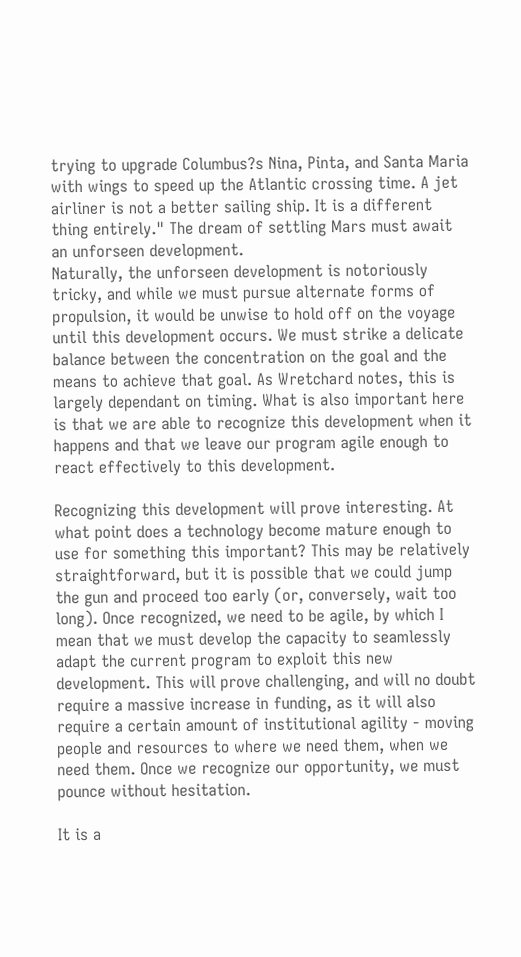trying to upgrade Columbus?s Nina, Pinta, and Santa Maria with wings to speed up the Atlantic crossing time. A jet airliner is not a better sailing ship. It is a different thing entirely." The dream of settling Mars must await an unforseen development.
Naturally, the unforseen development is notoriously tricky, and while we must pursue alternate forms of propulsion, it would be unwise to hold off on the voyage until this development occurs. We must strike a delicate balance between the concentration on the goal and the means to achieve that goal. As Wretchard notes, this is largely dependant on timing. What is also important here is that we are able to recognize this development when it happens and that we leave our program agile enough to react effectively to this development.

Recognizing this development will prove interesting. At what point does a technology become mature enough to use for something this important? This may be relatively straightforward, but it is possible that we could jump the gun and proceed too early (or, conversely, wait too long). Once recognized, we need to be agile, by which I mean that we must develop the capacity to seamlessly adapt the current program to exploit this new development. This will prove challenging, and will no doubt require a massive increase in funding, as it will also require a certain amount of institutional agility - moving people and resources to where we need them, when we need them. Once we recognize our opportunity, we must pounce without hesitation.

It is a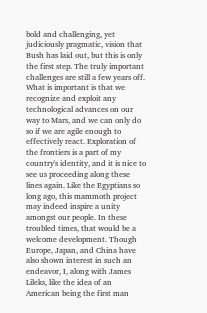bold and challenging, yet judiciously pragmatic, vision that Bush has laid out, but this is only the first step. The truly important challenges are still a few years off. What is important is that we recognize and exploit any technological advances on our way to Mars, and we can only do so if we are agile enough to effectively react. Exploration of the frontiers is a part of my country's identity, and it is nice to see us proceeding along these lines again. Like the Egyptians so long ago, this mammoth project may indeed inspire a unity amongst our people. In these troubled times, that would be a welcome development. Though Europe, Japan, and China have also shown interest in such an endeavor, I, along with James Lileks, like the idea of an American being the first man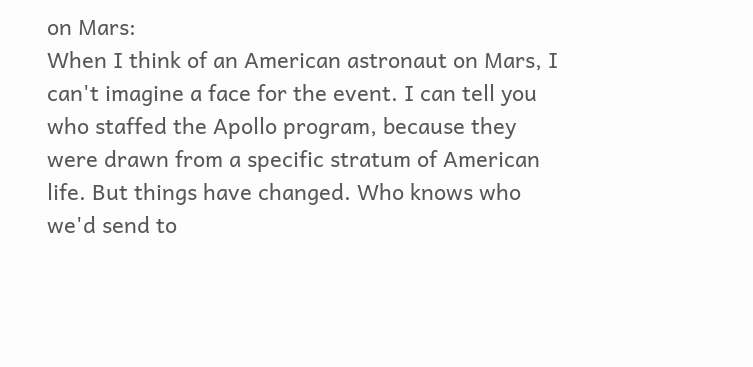on Mars:
When I think of an American astronaut on Mars, I can't imagine a face for the event. I can tell you who staffed the Apollo program, because they were drawn from a specific stratum of American life. But things have changed. Who knows who we'd send to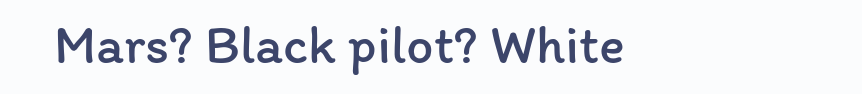Mars? Black pilot? White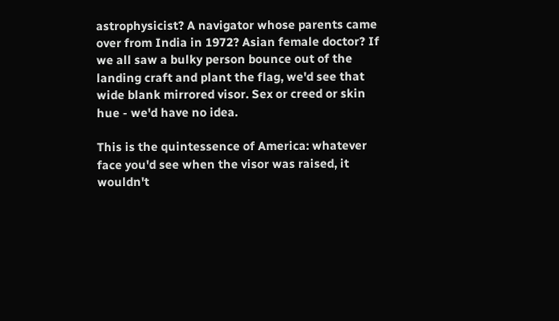astrophysicist? A navigator whose parents came over from India in 1972? Asian female doctor? If we all saw a bulky person bounce out of the landing craft and plant the flag, we'd see that wide blank mirrored visor. Sex or creed or skin hue - we'd have no idea.

This is the quintessence of America: whatever face you'd see when the visor was raised, it wouldn't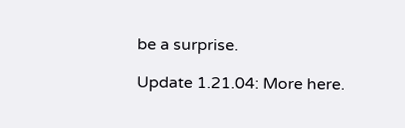be a surprise.

Update 1.21.04: More here.